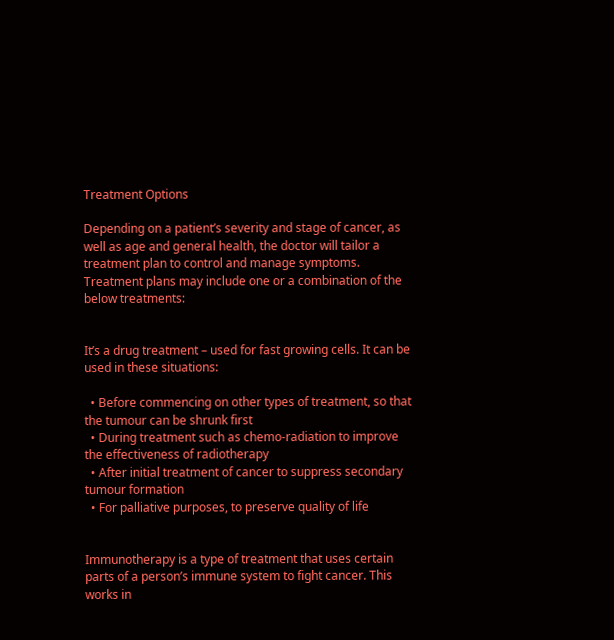Treatment Options

Depending on a patient’s severity and stage of cancer, as well as age and general health, the doctor will tailor a treatment plan to control and manage symptoms. Treatment plans may include one or a combination of the below treatments:


It’s a drug treatment – used for fast growing cells. It can be used in these situations:

  • Before commencing on other types of treatment, so that the tumour can be shrunk first
  • During treatment such as chemo-radiation to improve the effectiveness of radiotherapy
  • After initial treatment of cancer to suppress secondary tumour formation
  • For palliative purposes, to preserve quality of life


Immunotherapy is a type of treatment that uses certain parts of a person’s immune system to fight cancer. This works in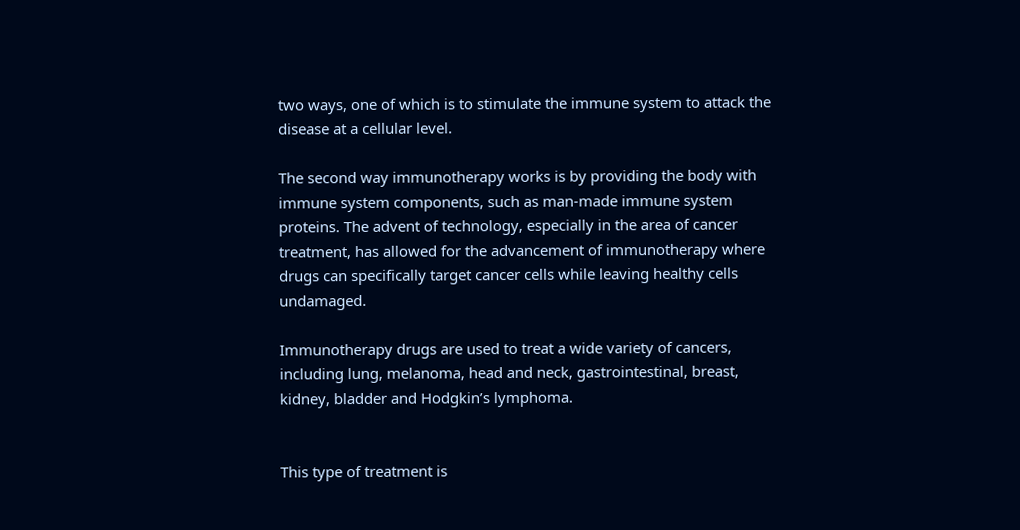two ways, one of which is to stimulate the immune system to attack the disease at a cellular level.

The second way immunotherapy works is by providing the body with immune system components, such as man-made immune system proteins. The advent of technology, especially in the area of cancer treatment, has allowed for the advancement of immunotherapy where drugs can specifically target cancer cells while leaving healthy cells undamaged.

Immunotherapy drugs are used to treat a wide variety of cancers, including lung, melanoma, head and neck, gastrointestinal, breast, kidney, bladder and Hodgkin’s lymphoma.


This type of treatment is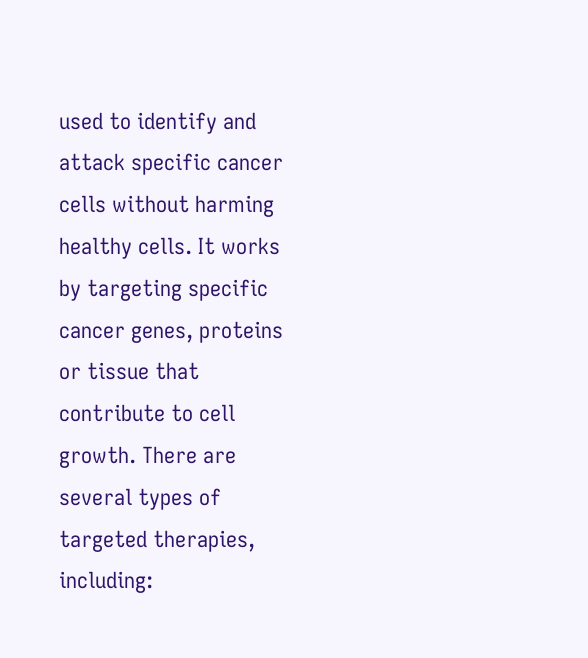used to identify and attack specific cancer cells without harming healthy cells. It works by targeting specific cancer genes, proteins or tissue that contribute to cell growth. There are several types of targeted therapies, including: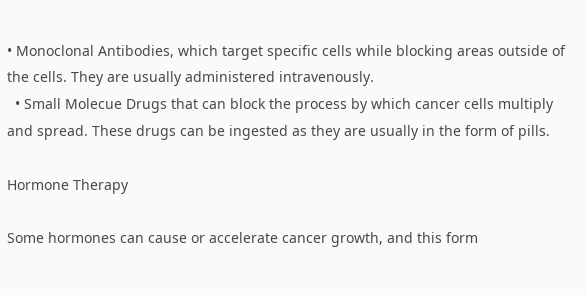• Monoclonal Antibodies, which target specific cells while blocking areas outside of the cells. They are usually administered intravenously.
  • Small Molecue Drugs that can block the process by which cancer cells multiply and spread. These drugs can be ingested as they are usually in the form of pills.

Hormone Therapy

Some hormones can cause or accelerate cancer growth, and this form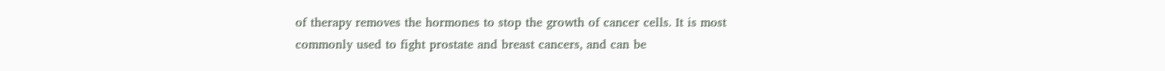of therapy removes the hormones to stop the growth of cancer cells. It is most commonly used to fight prostate and breast cancers, and can be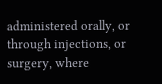administered orally, or through injections, or surgery, where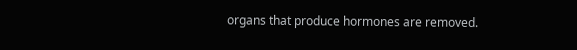organs that produce hormones are removed.